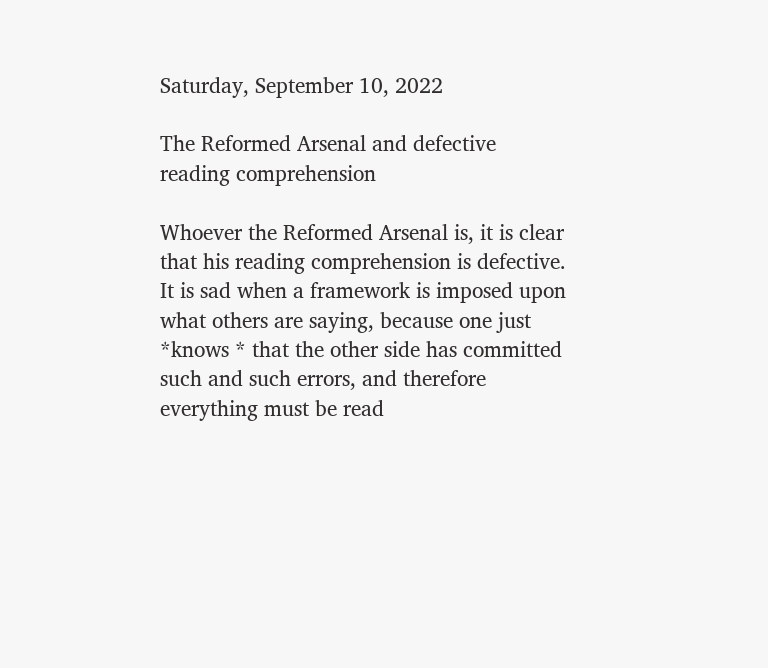Saturday, September 10, 2022

The Reformed Arsenal and defective reading comprehension

Whoever the Reformed Arsenal is, it is clear that his reading comprehension is defective. It is sad when a framework is imposed upon what others are saying, because one just *knows * that the other side has committed such and such errors, and therefore everything must be read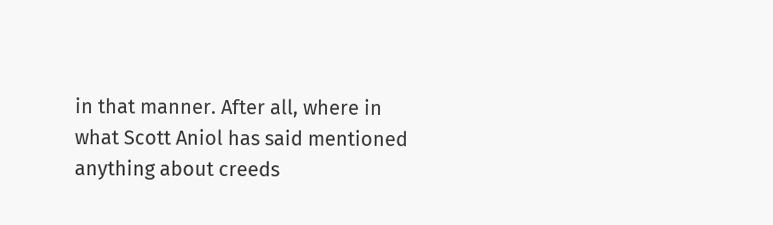in that manner. After all, where in what Scott Aniol has said mentioned anything about creeds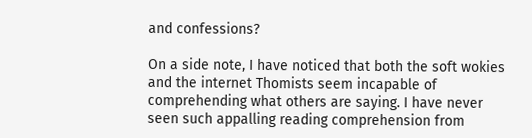and confessions?

On a side note, I have noticed that both the soft wokies and the internet Thomists seem incapable of comprehending what others are saying. I have never seen such appalling reading comprehension from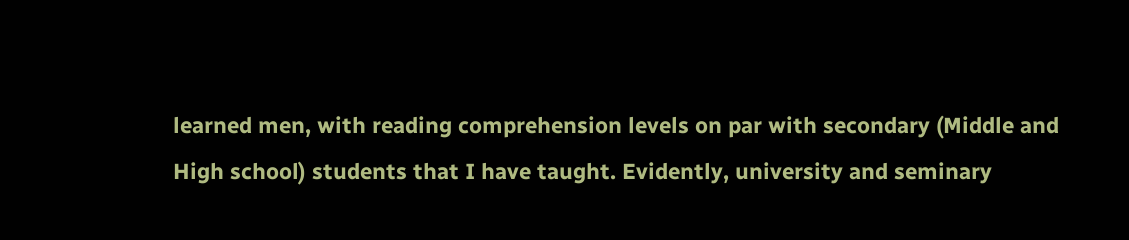learned men, with reading comprehension levels on par with secondary (Middle and High school) students that I have taught. Evidently, university and seminary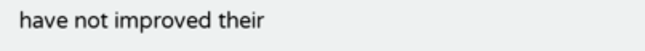have not improved their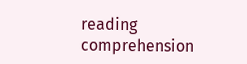reading comprehension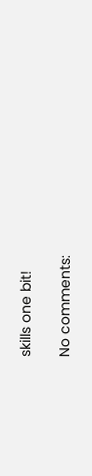skills one bit!

No comments: